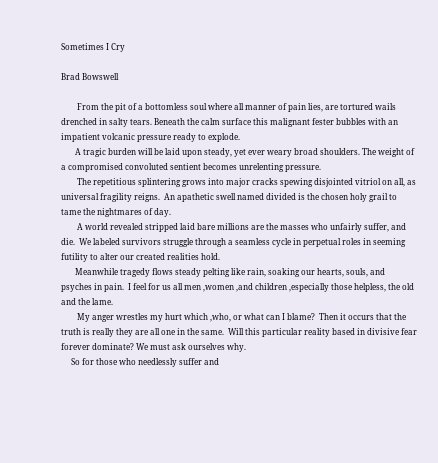Sometimes I Cry

Brad Bowswell

        From the pit of a bottomless soul where all manner of pain lies, are tortured wails drenched in salty tears. Beneath the calm surface this malignant fester bubbles with an impatient volcanic pressure ready to explode.
       A tragic burden will be laid upon steady, yet ever weary broad shoulders. The weight of a compromised convoluted sentient becomes unrelenting pressure.
        The repetitious splintering grows into major cracks spewing disjointed vitriol on all, as universal fragility reigns.  An apathetic swell named divided is the chosen holy grail to tame the nightmares of day.
        A world revealed stripped laid bare millions are the masses who unfairly suffer, and die.  We labeled survivors struggle through a seamless cycle in perpetual roles in seeming futility to alter our created realities hold.
       Meanwhile tragedy flows steady pelting like rain, soaking our hearts, souls, and psyches in pain.  I feel for us all men ,women ,and children ,especially those helpless, the old and the lame.
        My anger wrestles my hurt which ,who, or what can I blame?  Then it occurs that the truth is really they are all one in the same.  Will this particular reality based in divisive fear forever dominate? We must ask ourselves why.
     So for those who needlessly suffer and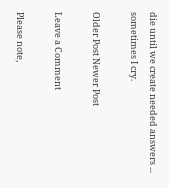die until we create needed answers ... sometimes I cry.

Older Post Newer Post

Leave a Comment

Please note,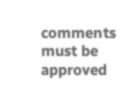comments must be approved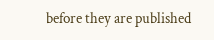before they are published